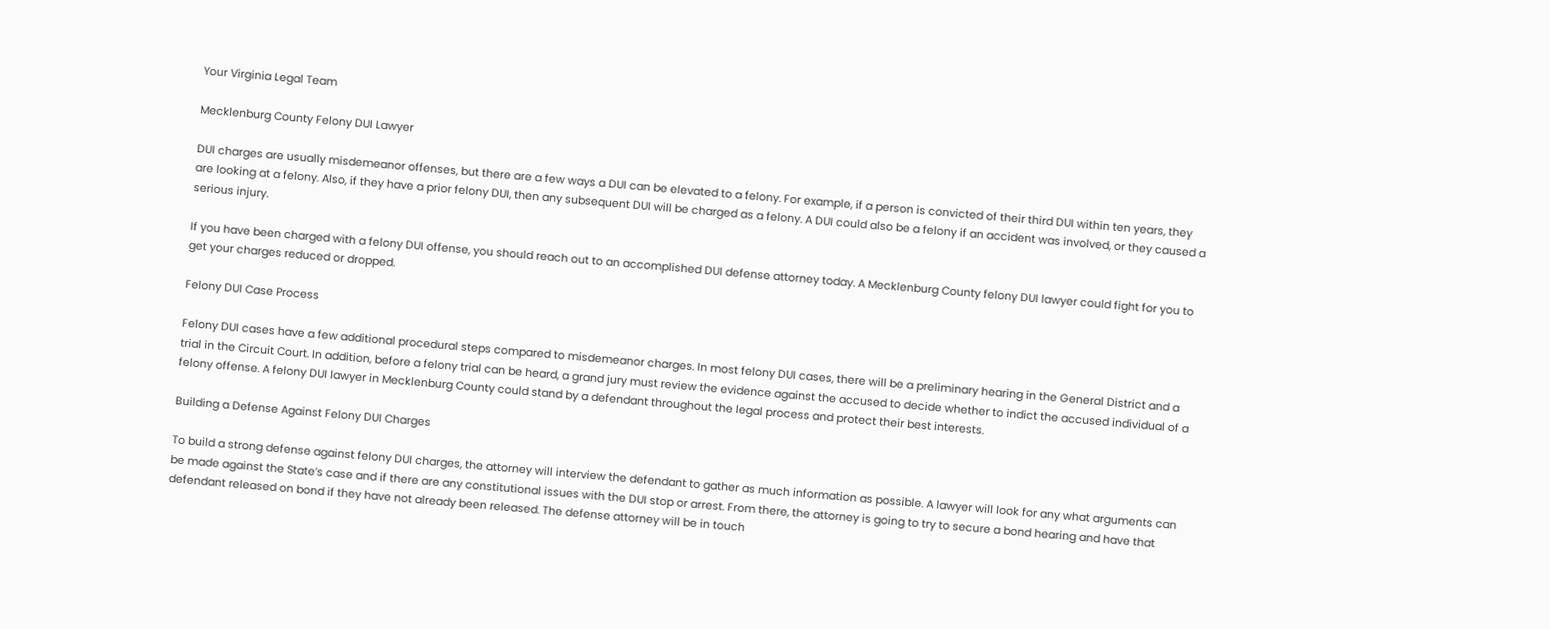Your Virginia Legal Team

Mecklenburg County Felony DUI Lawyer

DUI charges are usually misdemeanor offenses, but there are a few ways a DUI can be elevated to a felony. For example, if a person is convicted of their third DUI within ten years, they are looking at a felony. Also, if they have a prior felony DUI, then any subsequent DUI will be charged as a felony. A DUI could also be a felony if an accident was involved, or they caused a serious injury.

If you have been charged with a felony DUI offense, you should reach out to an accomplished DUI defense attorney today. A Mecklenburg County felony DUI lawyer could fight for you to get your charges reduced or dropped.

Felony DUI Case Process

Felony DUI cases have a few additional procedural steps compared to misdemeanor charges. In most felony DUI cases, there will be a preliminary hearing in the General District and a trial in the Circuit Court. In addition, before a felony trial can be heard, a grand jury must review the evidence against the accused to decide whether to indict the accused individual of a felony offense. A felony DUI lawyer in Mecklenburg County could stand by a defendant throughout the legal process and protect their best interests.

Building a Defense Against Felony DUI Charges

To build a strong defense against felony DUI charges, the attorney will interview the defendant to gather as much information as possible. A lawyer will look for any what arguments can be made against the State’s case and if there are any constitutional issues with the DUI stop or arrest. From there, the attorney is going to try to secure a bond hearing and have that defendant released on bond if they have not already been released. The defense attorney will be in touch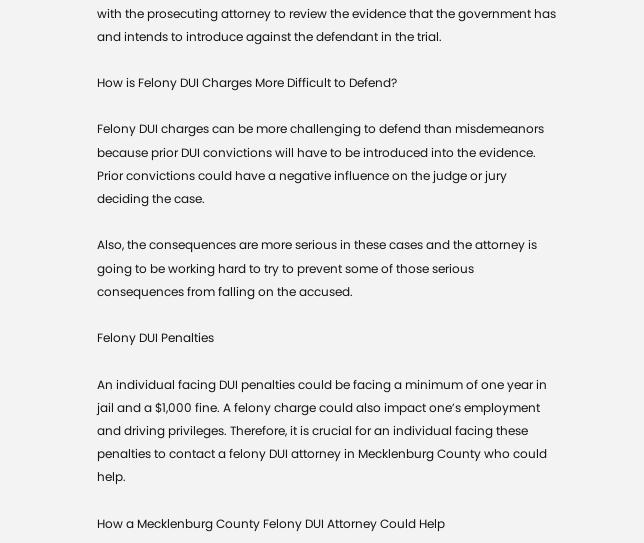with the prosecuting attorney to review the evidence that the government has and intends to introduce against the defendant in the trial.

How is Felony DUI Charges More Difficult to Defend?

Felony DUI charges can be more challenging to defend than misdemeanors because prior DUI convictions will have to be introduced into the evidence. Prior convictions could have a negative influence on the judge or jury deciding the case.

Also, the consequences are more serious in these cases and the attorney is going to be working hard to try to prevent some of those serious consequences from falling on the accused.

Felony DUI Penalties

An individual facing DUI penalties could be facing a minimum of one year in jail and a $1,000 fine. A felony charge could also impact one’s employment and driving privileges. Therefore, it is crucial for an individual facing these penalties to contact a felony DUI attorney in Mecklenburg County who could help.

How a Mecklenburg County Felony DUI Attorney Could Help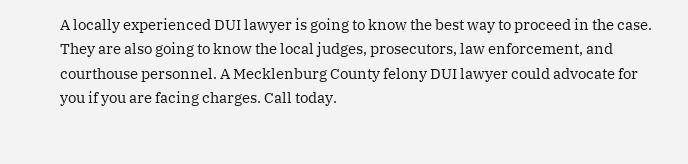A locally experienced DUI lawyer is going to know the best way to proceed in the case. They are also going to know the local judges, prosecutors, law enforcement, and courthouse personnel. A Mecklenburg County felony DUI lawyer could advocate for you if you are facing charges. Call today.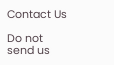Contact Us

Do not send us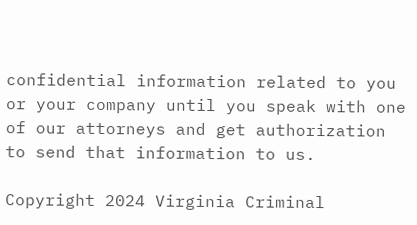confidential information related to you or your company until you speak with one of our attorneys and get authorization to send that information to us.

Copyright 2024 Virginia Criminal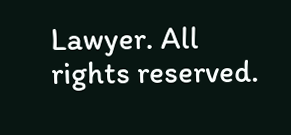Lawyer. All rights reserved.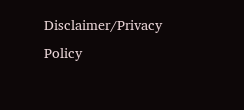Disclaimer/Privacy Policy